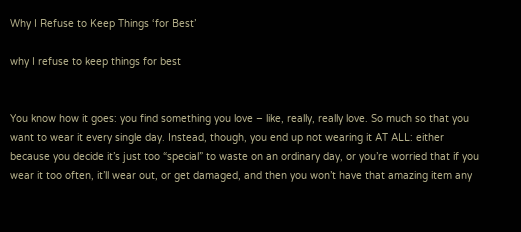Why I Refuse to Keep Things ‘for Best’

why I refuse to keep things for best


You know how it goes: you find something you love – like, really, really love. So much so that you want to wear it every single day. Instead, though, you end up not wearing it AT ALL: either because you decide it’s just too “special” to waste on an ordinary day, or you’re worried that if you wear it too often, it’ll wear out, or get damaged, and then you won’t have that amazing item any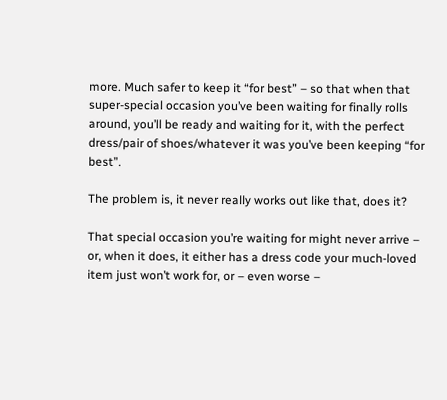more. Much safer to keep it “for best” – so that when that super-special occasion you’ve been waiting for finally rolls around, you’ll be ready and waiting for it, with the perfect dress/pair of shoes/whatever it was you’ve been keeping “for best”.

The problem is, it never really works out like that, does it?

That special occasion you’re waiting for might never arrive – or, when it does, it either has a dress code your much-loved item just won’t work for, or – even worse –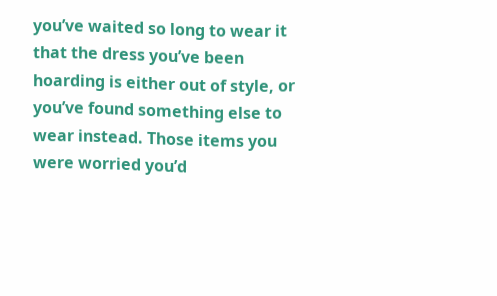you’ve waited so long to wear it that the dress you’ve been hoarding is either out of style, or you’ve found something else to wear instead. Those items you were worried you’d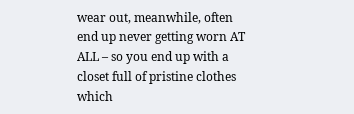wear out, meanwhile, often end up never getting worn AT ALL – so you end up with a closet full of pristine clothes which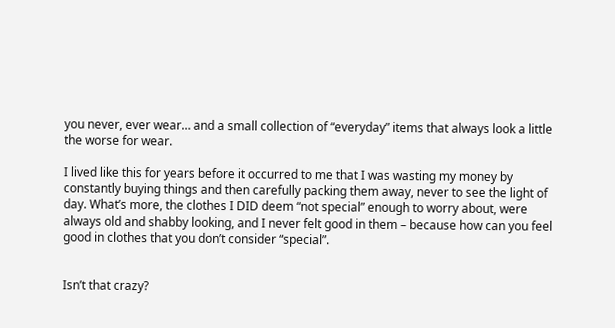you never, ever wear… and a small collection of “everyday” items that always look a little the worse for wear.

I lived like this for years before it occurred to me that I was wasting my money by constantly buying things and then carefully packing them away, never to see the light of day. What’s more, the clothes I DID deem “not special” enough to worry about, were always old and shabby looking, and I never felt good in them – because how can you feel good in clothes that you don’t consider “special”.


Isn’t that crazy?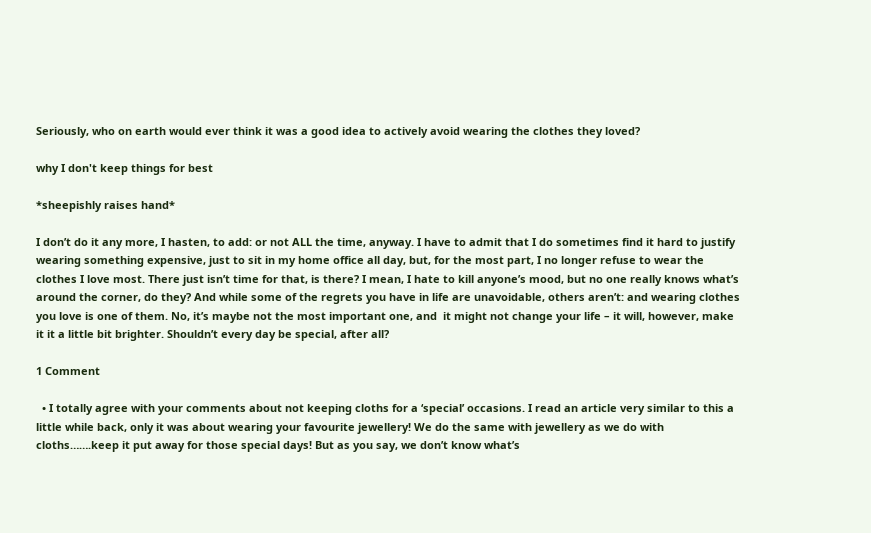Seriously, who on earth would ever think it was a good idea to actively avoid wearing the clothes they loved?

why I don't keep things for best

*sheepishly raises hand*

I don’t do it any more, I hasten, to add: or not ALL the time, anyway. I have to admit that I do sometimes find it hard to justify wearing something expensive, just to sit in my home office all day, but, for the most part, I no longer refuse to wear the clothes I love most. There just isn’t time for that, is there? I mean, I hate to kill anyone’s mood, but no one really knows what’s around the corner, do they? And while some of the regrets you have in life are unavoidable, others aren’t: and wearing clothes you love is one of them. No, it’s maybe not the most important one, and  it might not change your life – it will, however, make it it a little bit brighter. Shouldn’t every day be special, after all?

1 Comment

  • I totally agree with your comments about not keeping cloths for a ‘special’ occasions. I read an article very similar to this a little while back, only it was about wearing your favourite jewellery! We do the same with jewellery as we do with cloths…….keep it put away for those special days! But as you say, we don’t know what’s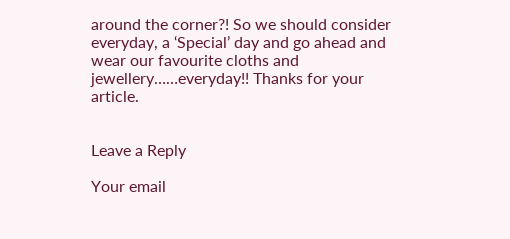around the corner?! So we should consider everyday, a ‘Special’ day and go ahead and wear our favourite cloths and jewellery……everyday!! Thanks for your article.


Leave a Reply

Your email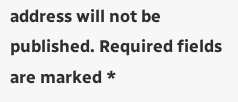address will not be published. Required fields are marked *